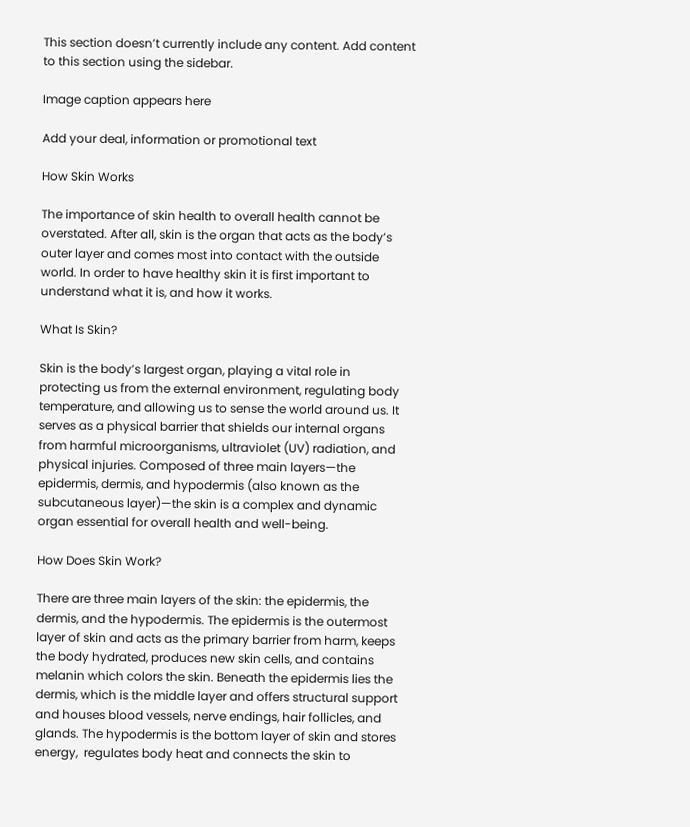This section doesn’t currently include any content. Add content to this section using the sidebar.

Image caption appears here

Add your deal, information or promotional text

How Skin Works

The importance of skin health to overall health cannot be overstated. After all, skin is the organ that acts as the body’s outer layer and comes most into contact with the outside world. In order to have healthy skin it is first important to understand what it is, and how it works.

What Is Skin?

Skin is the body’s largest organ, playing a vital role in protecting us from the external environment, regulating body temperature, and allowing us to sense the world around us. It serves as a physical barrier that shields our internal organs from harmful microorganisms, ultraviolet (UV) radiation, and physical injuries. Composed of three main layers—the epidermis, dermis, and hypodermis (also known as the subcutaneous layer)—the skin is a complex and dynamic organ essential for overall health and well-being.

How Does Skin Work?

There are three main layers of the skin: the epidermis, the dermis, and the hypodermis. The epidermis is the outermost layer of skin and acts as the primary barrier from harm, keeps the body hydrated, produces new skin cells, and contains melanin which colors the skin. Beneath the epidermis lies the dermis, which is the middle layer and offers structural support and houses blood vessels, nerve endings, hair follicles, and glands. The hypodermis is the bottom layer of skin and stores energy,  regulates body heat and connects the skin to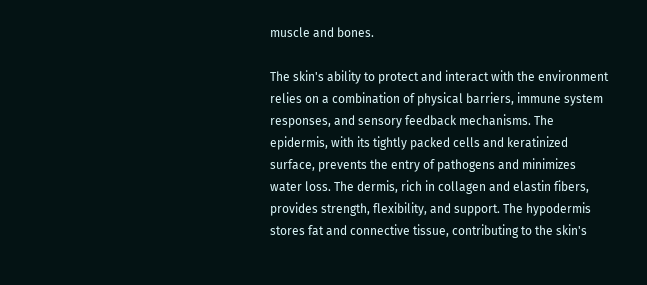muscle and bones.

The skin's ability to protect and interact with the environment relies on a combination of physical barriers, immune system responses, and sensory feedback mechanisms. The epidermis, with its tightly packed cells and keratinized surface, prevents the entry of pathogens and minimizes water loss. The dermis, rich in collagen and elastin fibers, provides strength, flexibility, and support. The hypodermis stores fat and connective tissue, contributing to the skin's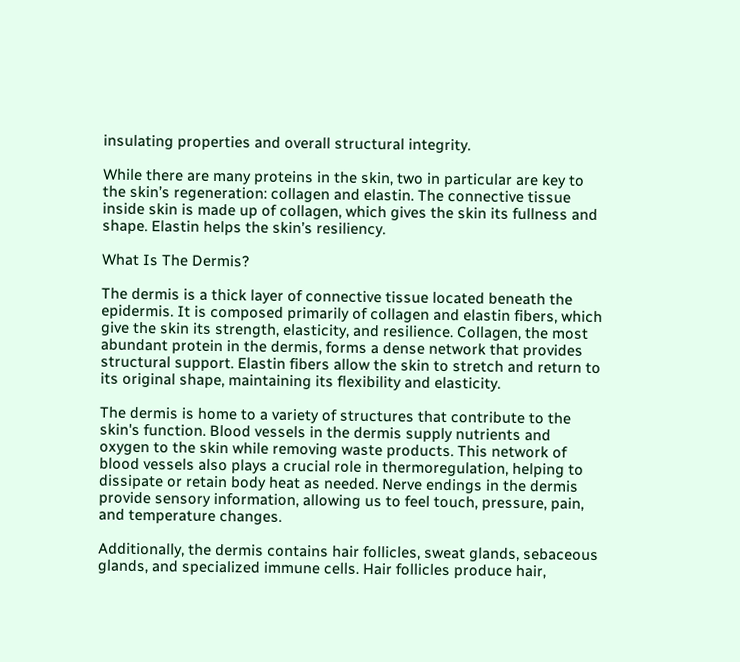insulating properties and overall structural integrity.

While there are many proteins in the skin, two in particular are key to the skin’s regeneration: collagen and elastin. The connective tissue inside skin is made up of collagen, which gives the skin its fullness and shape. Elastin helps the skin’s resiliency.

What Is The Dermis?

The dermis is a thick layer of connective tissue located beneath the epidermis. It is composed primarily of collagen and elastin fibers, which give the skin its strength, elasticity, and resilience. Collagen, the most abundant protein in the dermis, forms a dense network that provides structural support. Elastin fibers allow the skin to stretch and return to its original shape, maintaining its flexibility and elasticity.

The dermis is home to a variety of structures that contribute to the skin's function. Blood vessels in the dermis supply nutrients and oxygen to the skin while removing waste products. This network of blood vessels also plays a crucial role in thermoregulation, helping to dissipate or retain body heat as needed. Nerve endings in the dermis provide sensory information, allowing us to feel touch, pressure, pain, and temperature changes.

Additionally, the dermis contains hair follicles, sweat glands, sebaceous glands, and specialized immune cells. Hair follicles produce hair,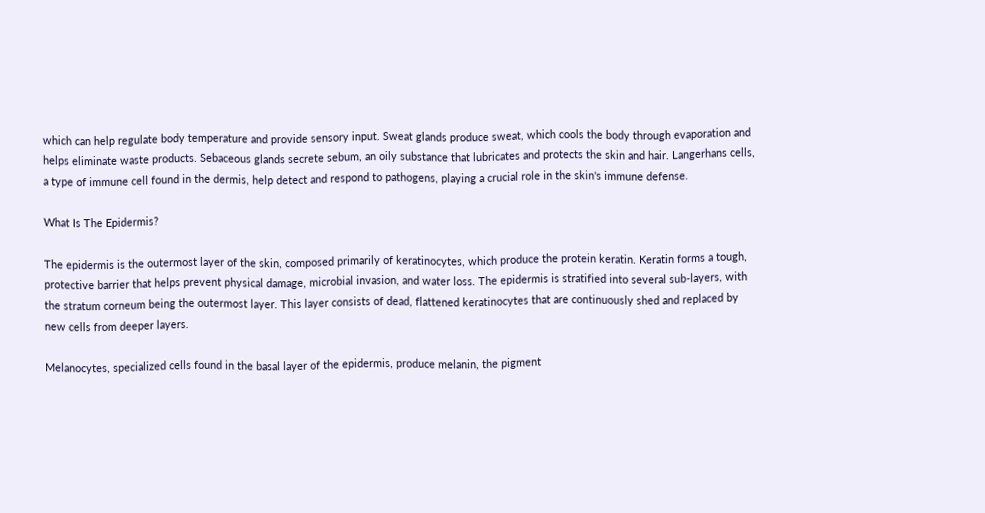which can help regulate body temperature and provide sensory input. Sweat glands produce sweat, which cools the body through evaporation and helps eliminate waste products. Sebaceous glands secrete sebum, an oily substance that lubricates and protects the skin and hair. Langerhans cells, a type of immune cell found in the dermis, help detect and respond to pathogens, playing a crucial role in the skin's immune defense.

What Is The Epidermis?

The epidermis is the outermost layer of the skin, composed primarily of keratinocytes, which produce the protein keratin. Keratin forms a tough, protective barrier that helps prevent physical damage, microbial invasion, and water loss. The epidermis is stratified into several sub-layers, with the stratum corneum being the outermost layer. This layer consists of dead, flattened keratinocytes that are continuously shed and replaced by new cells from deeper layers.

Melanocytes, specialized cells found in the basal layer of the epidermis, produce melanin, the pigment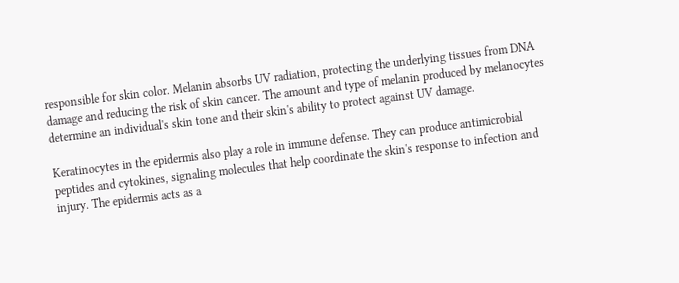responsible for skin color. Melanin absorbs UV radiation, protecting the underlying tissues from DNA damage and reducing the risk of skin cancer. The amount and type of melanin produced by melanocytes determine an individual's skin tone and their skin's ability to protect against UV damage.

Keratinocytes in the epidermis also play a role in immune defense. They can produce antimicrobial peptides and cytokines, signaling molecules that help coordinate the skin's response to infection and injury. The epidermis acts as a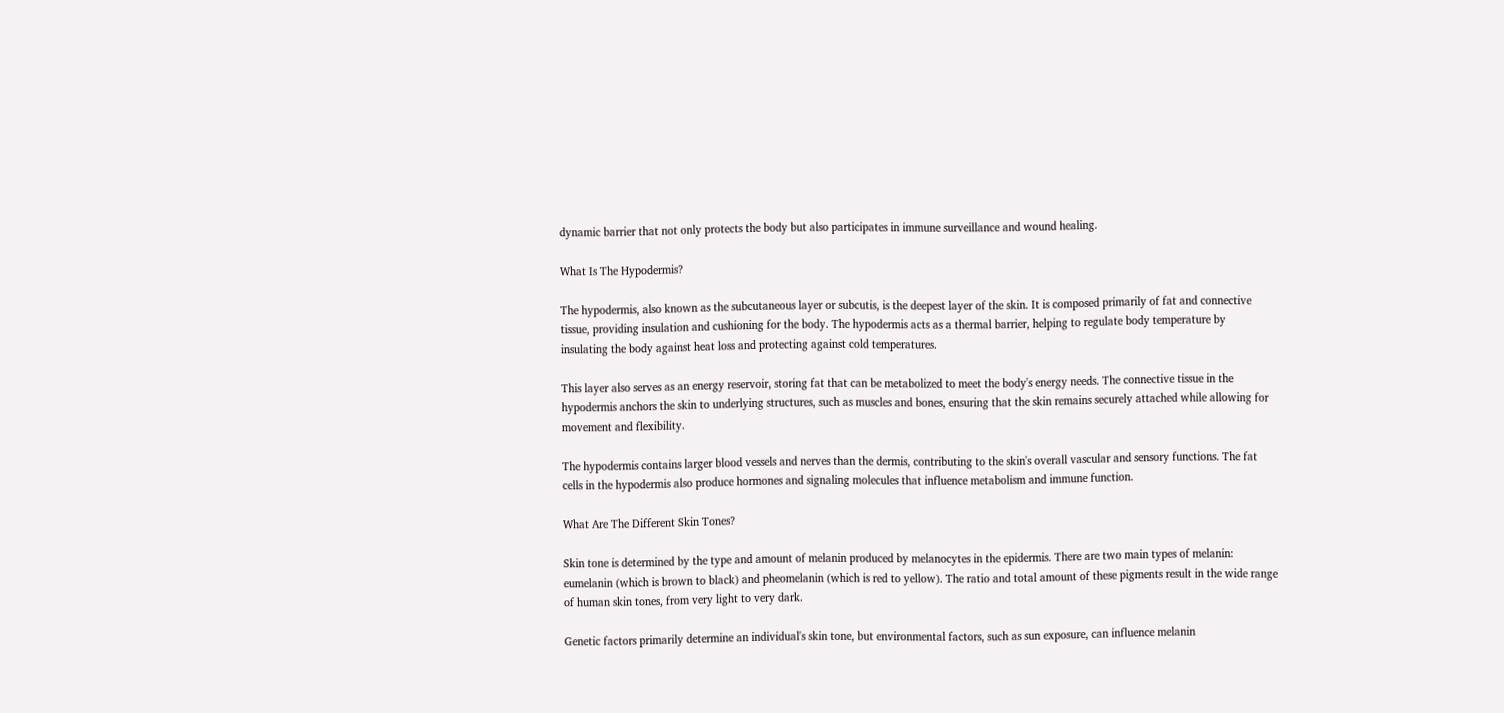dynamic barrier that not only protects the body but also participates in immune surveillance and wound healing.

What Is The Hypodermis?

The hypodermis, also known as the subcutaneous layer or subcutis, is the deepest layer of the skin. It is composed primarily of fat and connective tissue, providing insulation and cushioning for the body. The hypodermis acts as a thermal barrier, helping to regulate body temperature by insulating the body against heat loss and protecting against cold temperatures.

This layer also serves as an energy reservoir, storing fat that can be metabolized to meet the body's energy needs. The connective tissue in the hypodermis anchors the skin to underlying structures, such as muscles and bones, ensuring that the skin remains securely attached while allowing for movement and flexibility.

The hypodermis contains larger blood vessels and nerves than the dermis, contributing to the skin's overall vascular and sensory functions. The fat cells in the hypodermis also produce hormones and signaling molecules that influence metabolism and immune function.

What Are The Different Skin Tones?

Skin tone is determined by the type and amount of melanin produced by melanocytes in the epidermis. There are two main types of melanin: eumelanin (which is brown to black) and pheomelanin (which is red to yellow). The ratio and total amount of these pigments result in the wide range of human skin tones, from very light to very dark.

Genetic factors primarily determine an individual's skin tone, but environmental factors, such as sun exposure, can influence melanin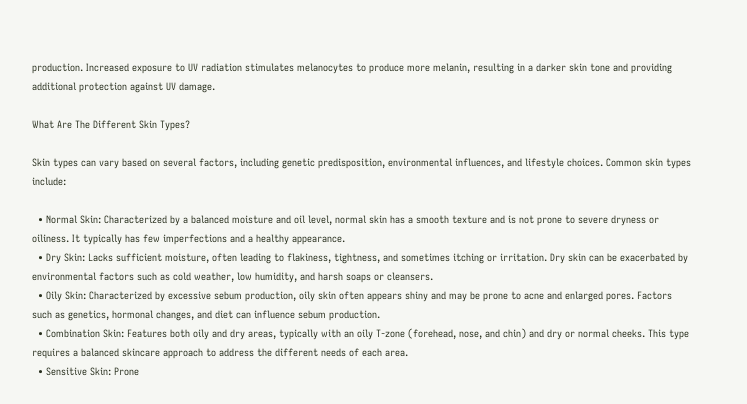production. Increased exposure to UV radiation stimulates melanocytes to produce more melanin, resulting in a darker skin tone and providing additional protection against UV damage.

What Are The Different Skin Types?

Skin types can vary based on several factors, including genetic predisposition, environmental influences, and lifestyle choices. Common skin types include:

  • Normal Skin: Characterized by a balanced moisture and oil level, normal skin has a smooth texture and is not prone to severe dryness or oiliness. It typically has few imperfections and a healthy appearance.
  • Dry Skin: Lacks sufficient moisture, often leading to flakiness, tightness, and sometimes itching or irritation. Dry skin can be exacerbated by environmental factors such as cold weather, low humidity, and harsh soaps or cleansers.
  • Oily Skin: Characterized by excessive sebum production, oily skin often appears shiny and may be prone to acne and enlarged pores. Factors such as genetics, hormonal changes, and diet can influence sebum production.
  • Combination Skin: Features both oily and dry areas, typically with an oily T-zone (forehead, nose, and chin) and dry or normal cheeks. This type requires a balanced skincare approach to address the different needs of each area.
  • Sensitive Skin: Prone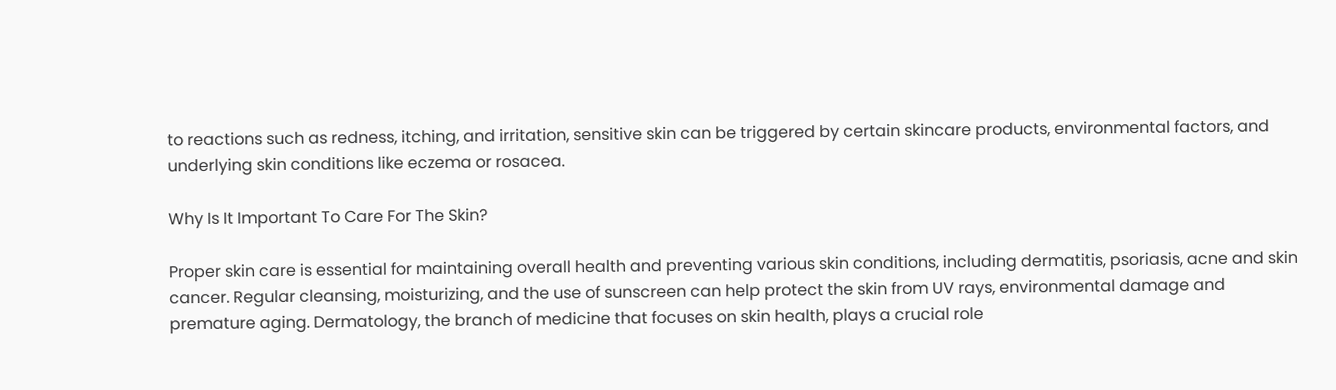to reactions such as redness, itching, and irritation, sensitive skin can be triggered by certain skincare products, environmental factors, and underlying skin conditions like eczema or rosacea.

Why Is It Important To Care For The Skin?

Proper skin care is essential for maintaining overall health and preventing various skin conditions, including dermatitis, psoriasis, acne and skin cancer. Regular cleansing, moisturizing, and the use of sunscreen can help protect the skin from UV rays, environmental damage and premature aging. Dermatology, the branch of medicine that focuses on skin health, plays a crucial role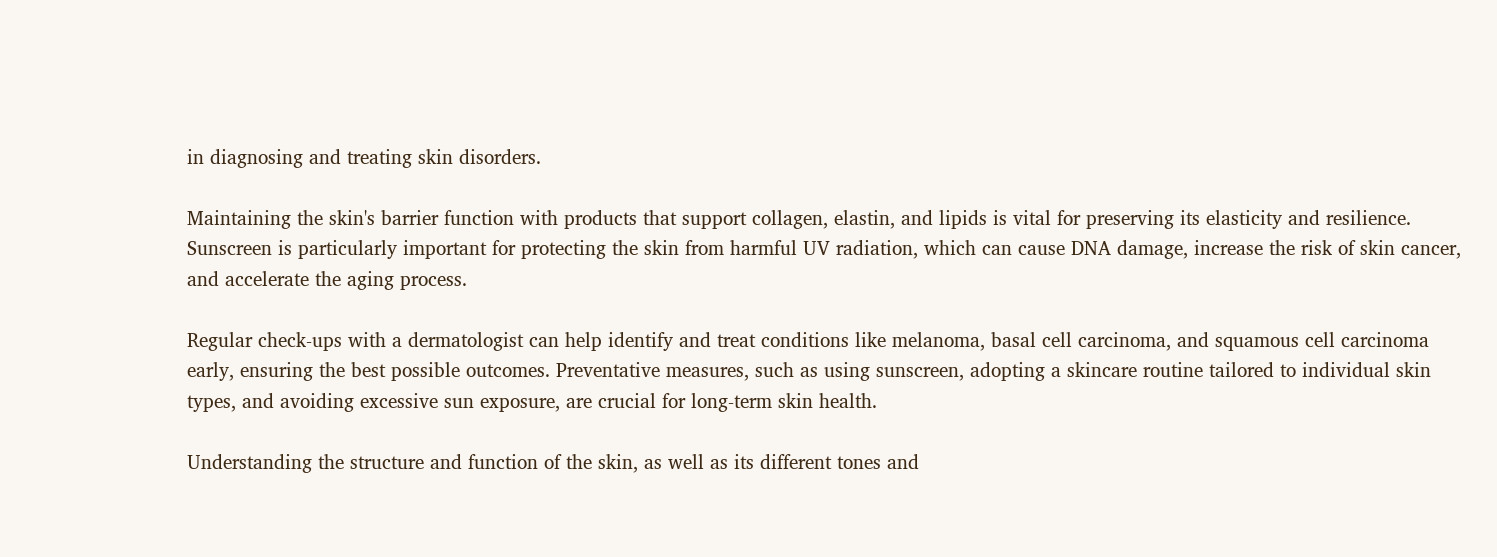in diagnosing and treating skin disorders.

Maintaining the skin's barrier function with products that support collagen, elastin, and lipids is vital for preserving its elasticity and resilience. Sunscreen is particularly important for protecting the skin from harmful UV radiation, which can cause DNA damage, increase the risk of skin cancer, and accelerate the aging process.

Regular check-ups with a dermatologist can help identify and treat conditions like melanoma, basal cell carcinoma, and squamous cell carcinoma early, ensuring the best possible outcomes. Preventative measures, such as using sunscreen, adopting a skincare routine tailored to individual skin types, and avoiding excessive sun exposure, are crucial for long-term skin health.

Understanding the structure and function of the skin, as well as its different tones and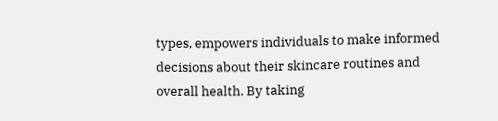types, empowers individuals to make informed decisions about their skincare routines and overall health. By taking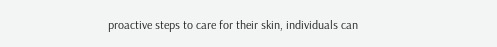proactive steps to care for their skin, individuals can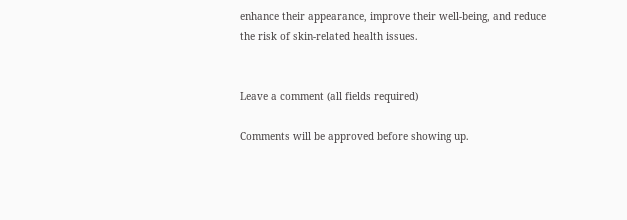enhance their appearance, improve their well-being, and reduce the risk of skin-related health issues.


Leave a comment (all fields required)

Comments will be approved before showing up.